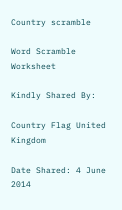Country scramble

Word Scramble Worksheet

Kindly Shared By:

Country Flag United Kingdom

Date Shared: 4 June 2014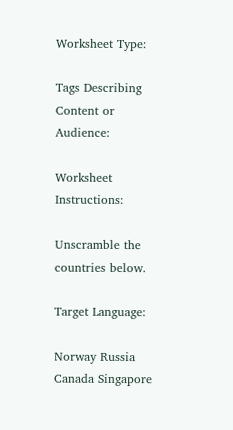Worksheet Type:

Tags Describing Content or Audience:

Worksheet Instructions:

Unscramble the countries below.

Target Language:

Norway Russia Canada Singapore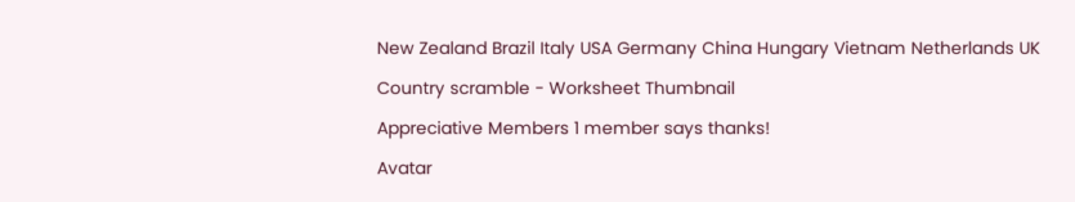New Zealand Brazil Italy USA Germany China Hungary Vietnam Netherlands UK

Country scramble - Worksheet Thumbnail

Appreciative Members 1 member says thanks!

Avatar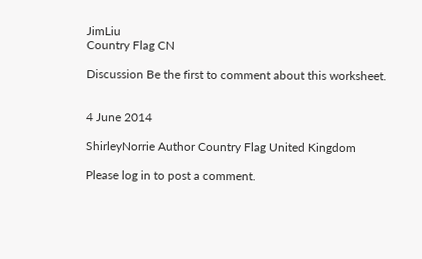JimLiu
Country Flag CN

Discussion Be the first to comment about this worksheet.


4 June 2014

ShirleyNorrie Author Country Flag United Kingdom

Please log in to post a comment.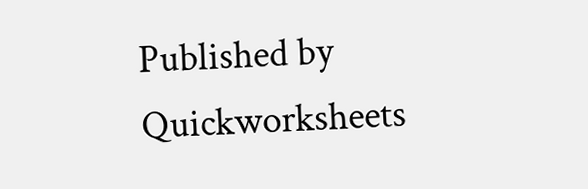Published by Quickworksheets